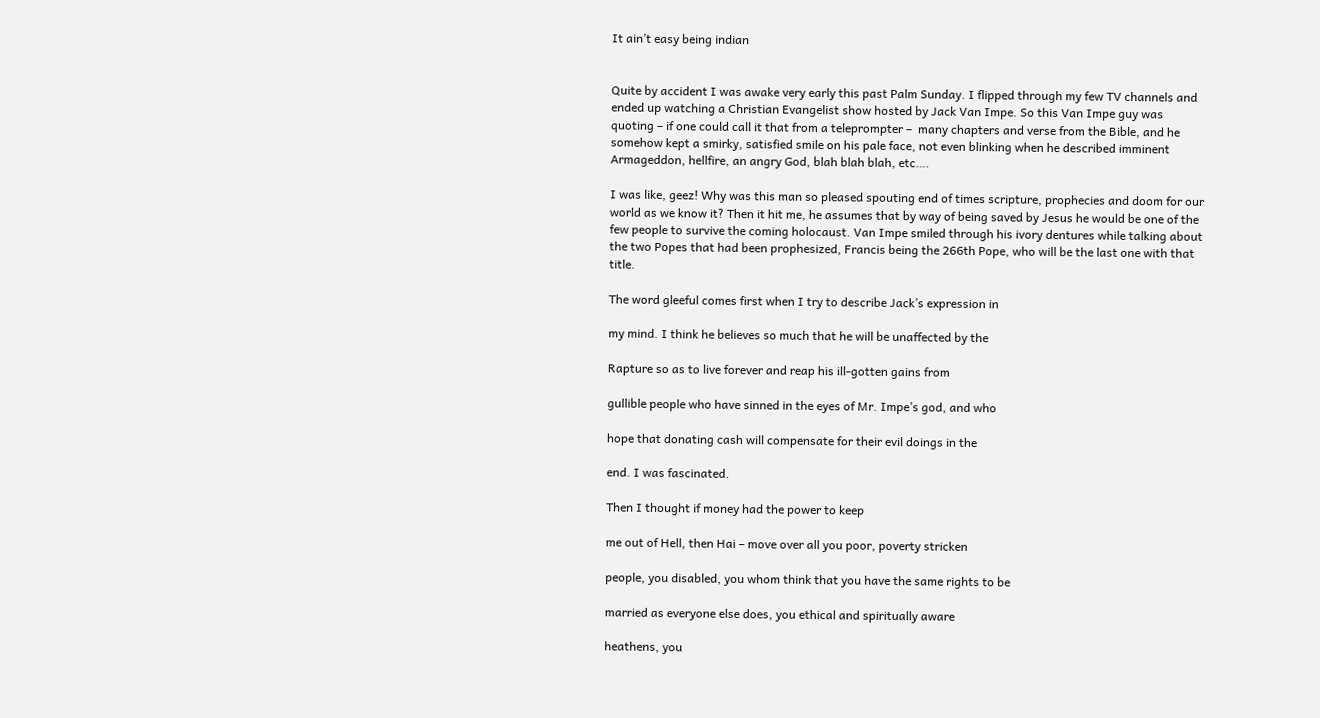It ain’t easy being indian


Quite by accident I was awake very early this past Palm Sunday. I flipped through my few TV channels and ended up watching a Christian Evangelist show hosted by Jack Van Impe. So this Van Impe guy was quoting – if one could call it that from a teleprompter –  many chapters and verse from the Bible, and he somehow kept a smirky, satisfied smile on his pale face, not even blinking when he described imminent Armageddon, hellfire, an angry God, blah blah blah, etc….

I was like, geez! Why was this man so pleased spouting end of times scripture, prophecies and doom for our world as we know it? Then it hit me, he assumes that by way of being saved by Jesus he would be one of the few people to survive the coming holocaust. Van Impe smiled through his ivory dentures while talking about the two Popes that had been prophesized, Francis being the 266th Pope, who will be the last one with that title.

The word gleeful comes first when I try to describe Jack’s expression in

my mind. I think he believes so much that he will be unaffected by the

Rapture so as to live forever and reap his ill-gotten gains from

gullible people who have sinned in the eyes of Mr. Impe’s god, and who

hope that donating cash will compensate for their evil doings in the

end. I was fascinated.

Then I thought if money had the power to keep

me out of Hell, then Hai – move over all you poor, poverty stricken

people, you disabled, you whom think that you have the same rights to be

married as everyone else does, you ethical and spiritually aware

heathens, you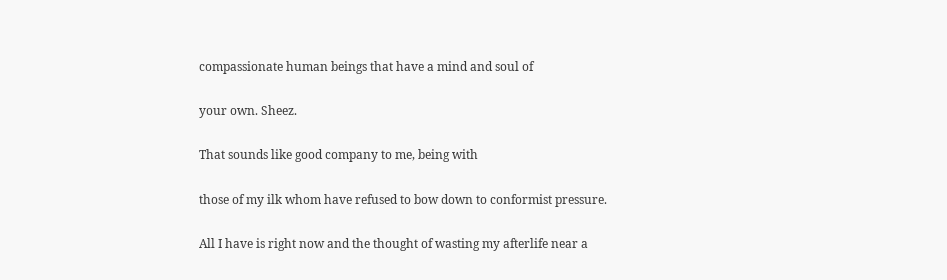compassionate human beings that have a mind and soul of

your own. Sheez.

That sounds like good company to me, being with

those of my ilk whom have refused to bow down to conformist pressure.

All I have is right now and the thought of wasting my afterlife near a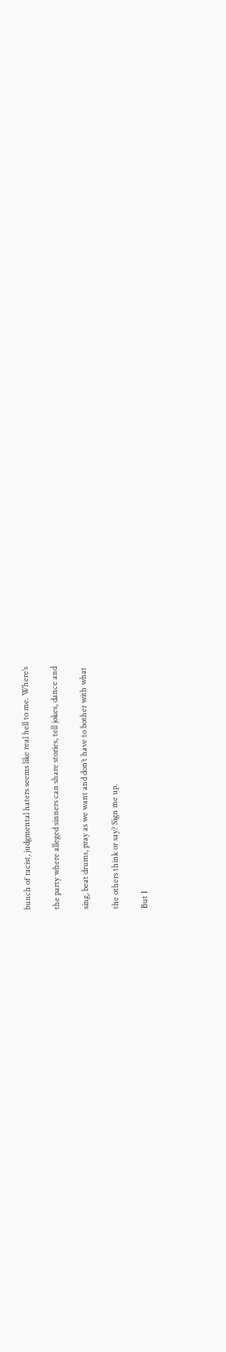bunch of racist, judgmental haters seems like real hell to me. Where’s

the party where alleged sinners can share stories, tell jokes, dance and

sing, beat drums, pray as we want and don’t have to bother with what

the others think or say? Sign me up.

But I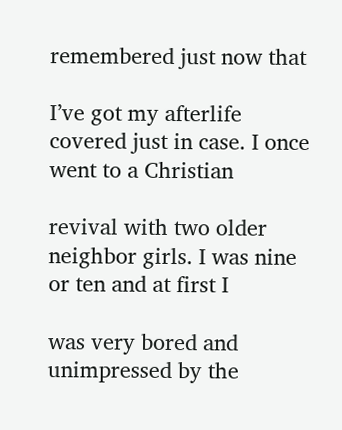remembered just now that

I’ve got my afterlife covered just in case. I once went to a Christian

revival with two older neighbor girls. I was nine or ten and at first I

was very bored and unimpressed by the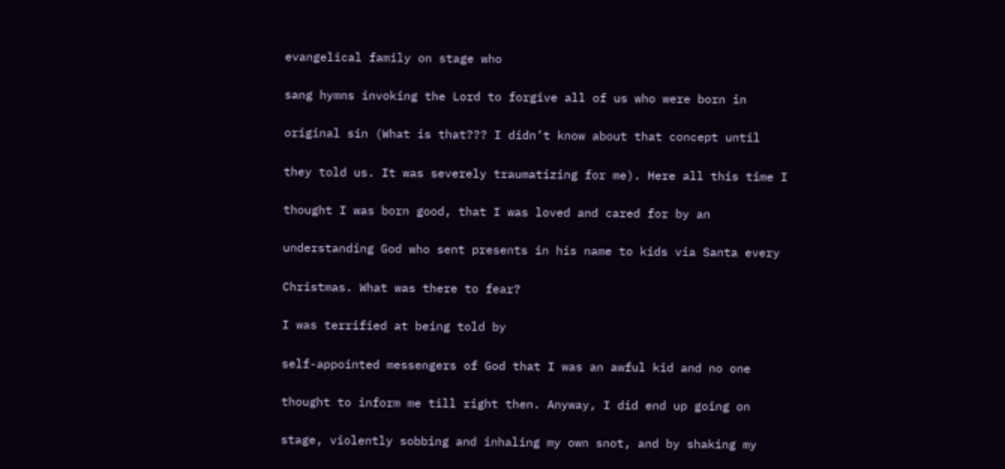evangelical family on stage who

sang hymns invoking the Lord to forgive all of us who were born in

original sin (What is that??? I didn’t know about that concept until

they told us. It was severely traumatizing for me). Here all this time I

thought I was born good, that I was loved and cared for by an

understanding God who sent presents in his name to kids via Santa every

Christmas. What was there to fear?

I was terrified at being told by

self-appointed messengers of God that I was an awful kid and no one

thought to inform me till right then. Anyway, I did end up going on

stage, violently sobbing and inhaling my own snot, and by shaking my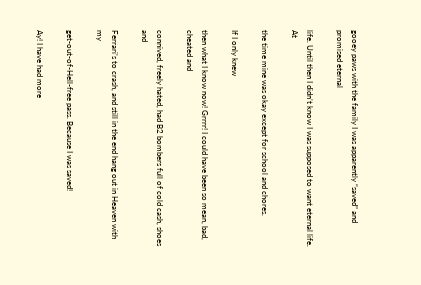gooey paws with the family I was apparently “saved” and promised eternal

life. Until then I didn’t know I was supposed to want eternal life. At

the time mine was okay except for school and chores.

If I only knew

then what I know now! Grrrr! I could have been so mean, bad, cheated and

connived, freely hated, had B2 bombers full of cold cash, shoes and

Ferrari’s to crash, and still in the end hang out in Heaven with my

get-out-of-Hell-free pass. Because I was saved!

Ay! I have had more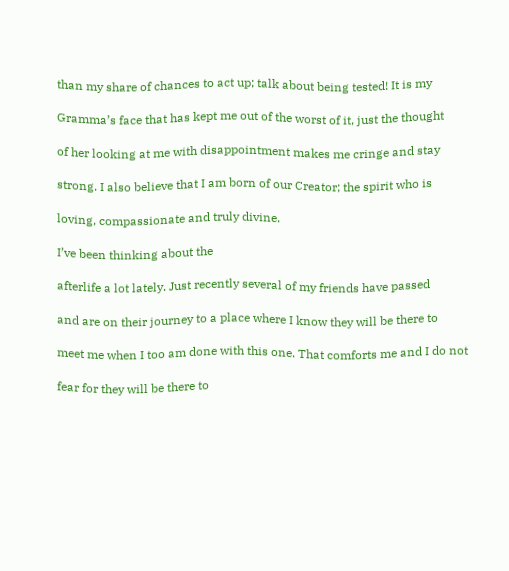than my share of chances to act up; talk about being tested! It is my

Gramma’s face that has kept me out of the worst of it, just the thought

of her looking at me with disappointment makes me cringe and stay

strong. I also believe that I am born of our Creator; the spirit who is

loving, compassionate and truly divine.

I’ve been thinking about the

afterlife a lot lately. Just recently several of my friends have passed

and are on their journey to a place where I know they will be there to

meet me when I too am done with this one. That comforts me and I do not

fear for they will be there to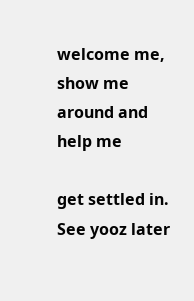welcome me, show me around and help me

get settled in. See yooz later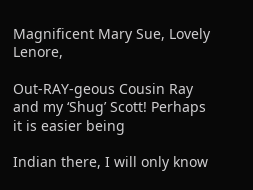Magnificent Mary Sue, Lovely Lenore,

Out-RAY-geous Cousin Ray and my ‘Shug’ Scott! Perhaps it is easier being

Indian there, I will only know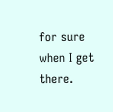for sure when I get there.